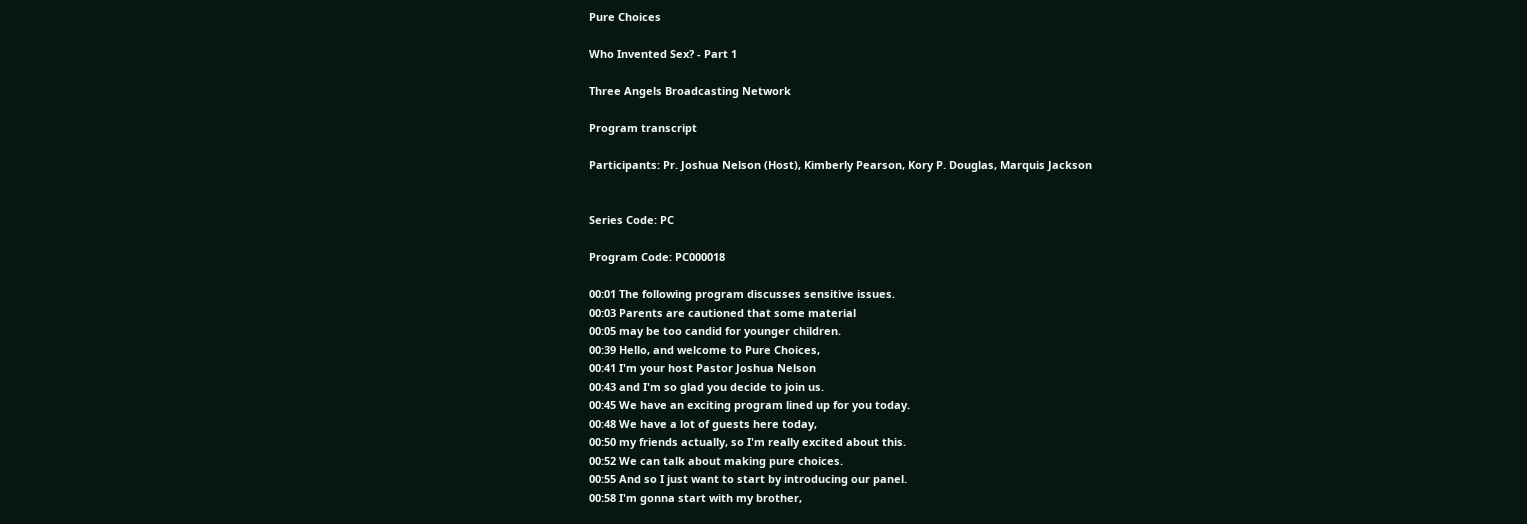Pure Choices

Who Invented Sex? - Part 1

Three Angels Broadcasting Network

Program transcript

Participants: Pr. Joshua Nelson (Host), Kimberly Pearson, Kory P. Douglas, Marquis Jackson


Series Code: PC

Program Code: PC000018

00:01 The following program discusses sensitive issues.
00:03 Parents are cautioned that some material
00:05 may be too candid for younger children.
00:39 Hello, and welcome to Pure Choices,
00:41 I'm your host Pastor Joshua Nelson
00:43 and I'm so glad you decide to join us.
00:45 We have an exciting program lined up for you today.
00:48 We have a lot of guests here today,
00:50 my friends actually, so I'm really excited about this.
00:52 We can talk about making pure choices.
00:55 And so I just want to start by introducing our panel.
00:58 I'm gonna start with my brother,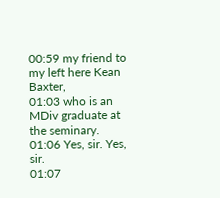00:59 my friend to my left here Kean Baxter,
01:03 who is an MDiv graduate at the seminary.
01:06 Yes, sir. Yes, sir.
01:07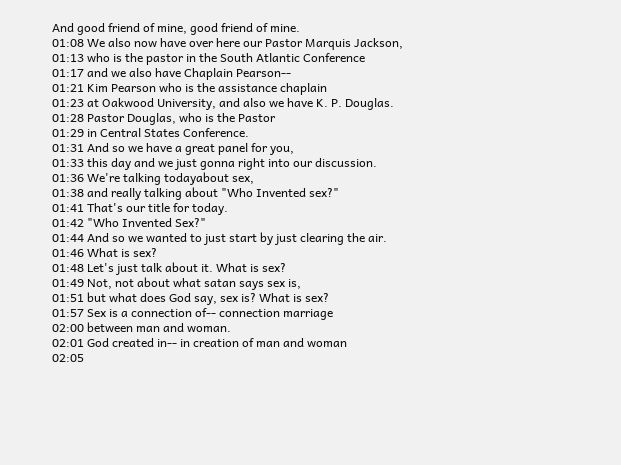And good friend of mine, good friend of mine.
01:08 We also now have over here our Pastor Marquis Jackson,
01:13 who is the pastor in the South Atlantic Conference
01:17 and we also have Chaplain Pearson--
01:21 Kim Pearson who is the assistance chaplain
01:23 at Oakwood University, and also we have K. P. Douglas.
01:28 Pastor Douglas, who is the Pastor
01:29 in Central States Conference.
01:31 And so we have a great panel for you,
01:33 this day and we just gonna right into our discussion.
01:36 We're talking todayabout sex,
01:38 and really talking about "Who Invented sex?"
01:41 That's our title for today.
01:42 "Who Invented Sex?"
01:44 And so we wanted to just start by just clearing the air.
01:46 What is sex?
01:48 Let's just talk about it. What is sex?
01:49 Not, not about what satan says sex is,
01:51 but what does God say, sex is? What is sex?
01:57 Sex is a connection of-- connection marriage
02:00 between man and woman.
02:01 God created in-- in creation of man and woman
02:05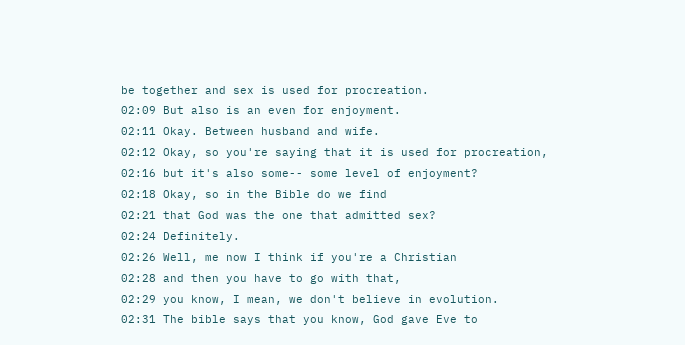be together and sex is used for procreation.
02:09 But also is an even for enjoyment.
02:11 Okay. Between husband and wife.
02:12 Okay, so you're saying that it is used for procreation,
02:16 but it's also some-- some level of enjoyment?
02:18 Okay, so in the Bible do we find
02:21 that God was the one that admitted sex?
02:24 Definitely.
02:26 Well, me now I think if you're a Christian
02:28 and then you have to go with that,
02:29 you know, I mean, we don't believe in evolution.
02:31 The bible says that you know, God gave Eve to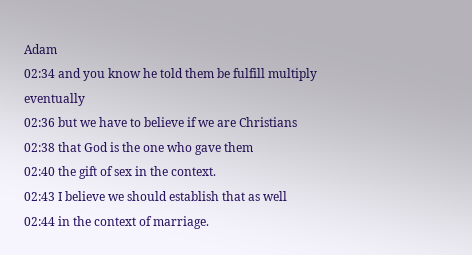Adam
02:34 and you know he told them be fulfill multiply eventually
02:36 but we have to believe if we are Christians
02:38 that God is the one who gave them
02:40 the gift of sex in the context.
02:43 I believe we should establish that as well
02:44 in the context of marriage.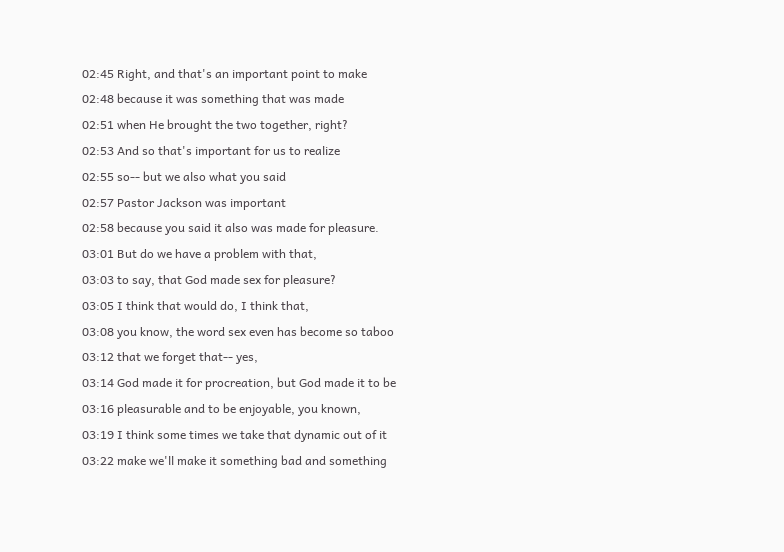02:45 Right, and that's an important point to make
02:48 because it was something that was made
02:51 when He brought the two together, right?
02:53 And so that's important for us to realize
02:55 so-- but we also what you said
02:57 Pastor Jackson was important
02:58 because you said it also was made for pleasure.
03:01 But do we have a problem with that,
03:03 to say, that God made sex for pleasure?
03:05 I think that would do, I think that,
03:08 you know, the word sex even has become so taboo
03:12 that we forget that-- yes,
03:14 God made it for procreation, but God made it to be
03:16 pleasurable and to be enjoyable, you known,
03:19 I think some times we take that dynamic out of it
03:22 make we'll make it something bad and something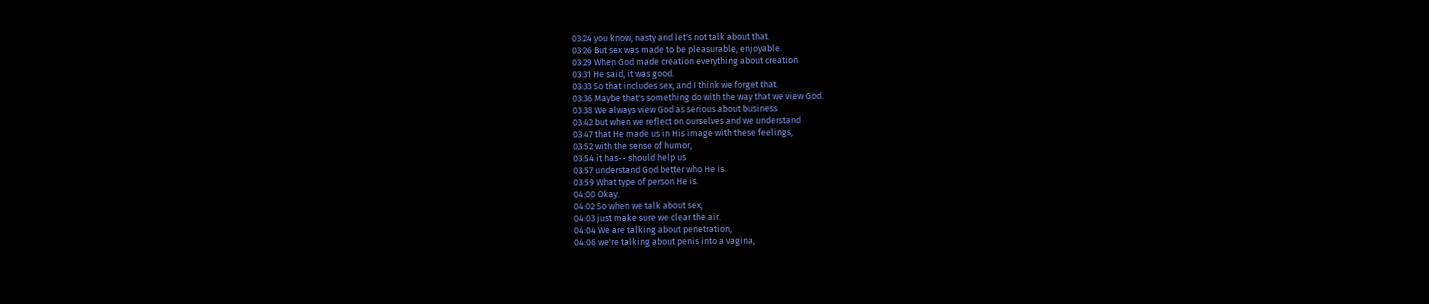03:24 you know, nasty and let's not talk about that.
03:26 But sex was made to be pleasurable, enjoyable.
03:29 When God made creation everything about creation
03:31 He said, it was good.
03:33 So that includes sex, and I think we forget that.
03:36 Maybe that's something do with the way that we view God.
03:38 We always view God as serious about business
03:42 but when we reflect on ourselves and we understand
03:47 that He made us in His image with these feelings,
03:52 with the sense of humor,
03:54 it has-- should help us
03:57 understand God better who He is.
03:59 What type of person He is.
04:00 Okay.
04:02 So when we talk about sex,
04:03 just make sure we clear the air.
04:04 We are talking about penetration,
04:06 we're talking about penis into a vagina,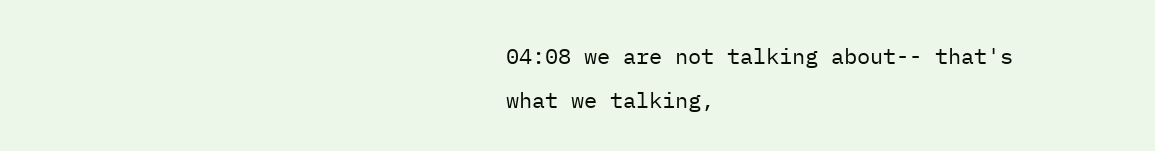04:08 we are not talking about-- that's what we talking,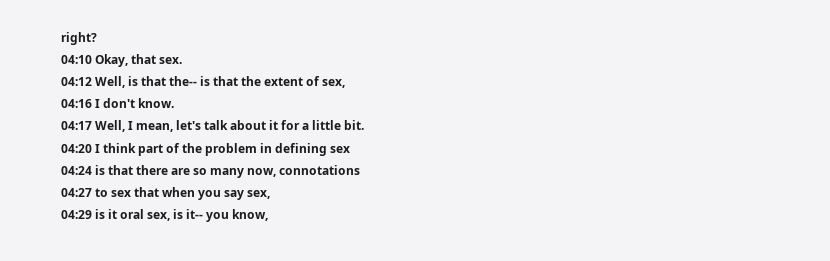right?
04:10 Okay, that sex.
04:12 Well, is that the-- is that the extent of sex,
04:16 I don't know.
04:17 Well, I mean, let's talk about it for a little bit.
04:20 I think part of the problem in defining sex
04:24 is that there are so many now, connotations
04:27 to sex that when you say sex,
04:29 is it oral sex, is it-- you know,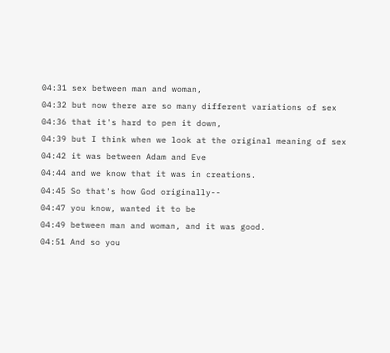04:31 sex between man and woman,
04:32 but now there are so many different variations of sex
04:36 that it's hard to pen it down,
04:39 but I think when we look at the original meaning of sex
04:42 it was between Adam and Eve
04:44 and we know that it was in creations.
04:45 So that's how God originally--
04:47 you know, wanted it to be
04:49 between man and woman, and it was good.
04:51 And so you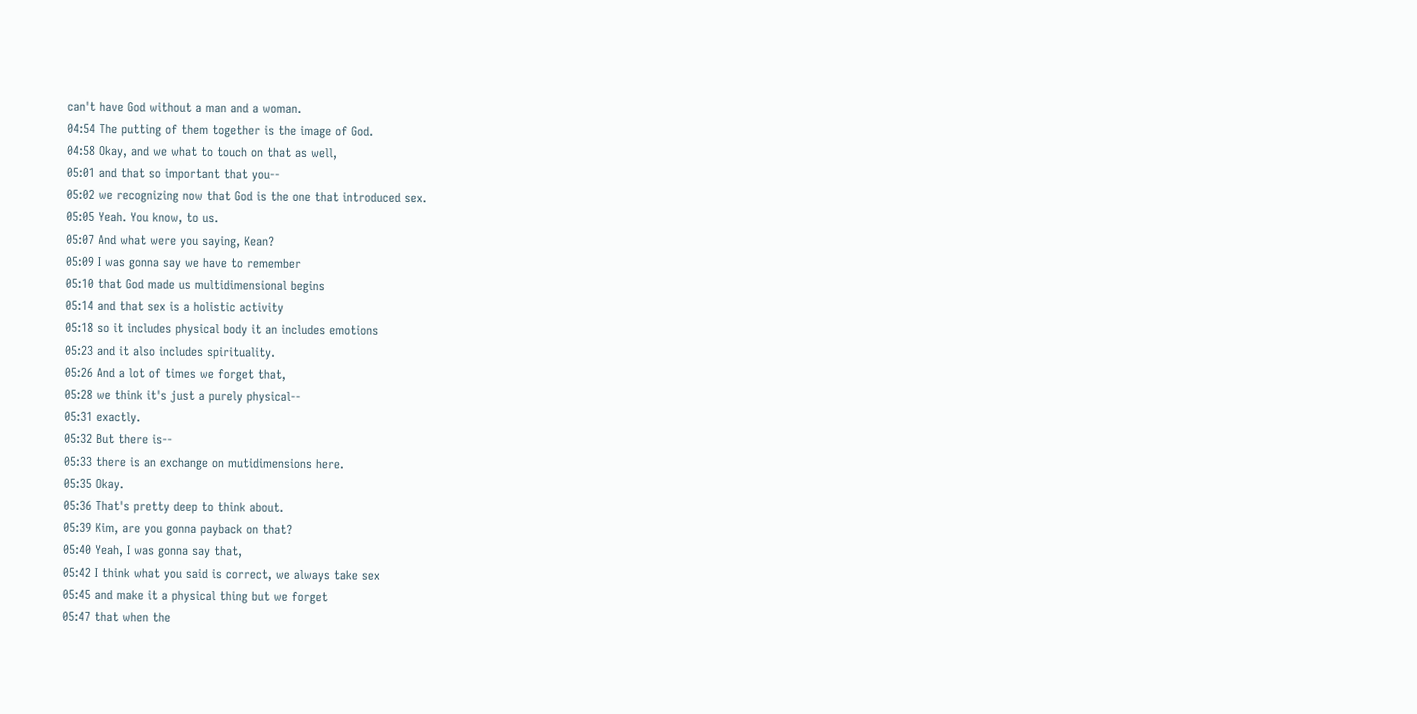can't have God without a man and a woman.
04:54 The putting of them together is the image of God.
04:58 Okay, and we what to touch on that as well,
05:01 and that so important that you--
05:02 we recognizing now that God is the one that introduced sex.
05:05 Yeah. You know, to us.
05:07 And what were you saying, Kean?
05:09 I was gonna say we have to remember
05:10 that God made us multidimensional begins
05:14 and that sex is a holistic activity
05:18 so it includes physical body it an includes emotions
05:23 and it also includes spirituality.
05:26 And a lot of times we forget that,
05:28 we think it's just a purely physical--
05:31 exactly.
05:32 But there is--
05:33 there is an exchange on mutidimensions here.
05:35 Okay.
05:36 That's pretty deep to think about.
05:39 Kim, are you gonna payback on that?
05:40 Yeah, I was gonna say that,
05:42 I think what you said is correct, we always take sex
05:45 and make it a physical thing but we forget
05:47 that when the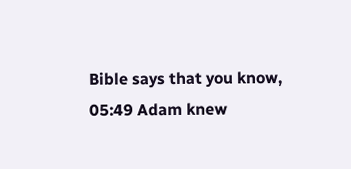Bible says that you know,
05:49 Adam knew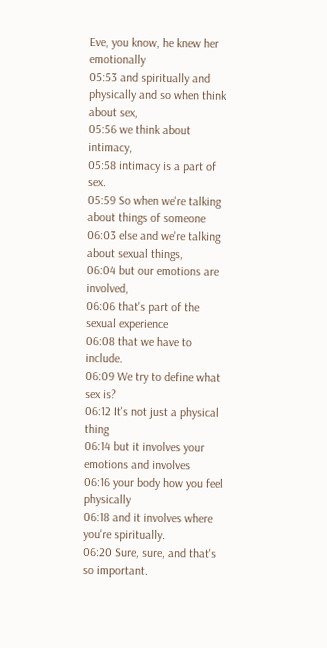Eve, you know, he knew her emotionally
05:53 and spiritually and physically and so when think about sex,
05:56 we think about intimacy,
05:58 intimacy is a part of sex.
05:59 So when we're talking about things of someone
06:03 else and we're talking about sexual things,
06:04 but our emotions are involved,
06:06 that's part of the sexual experience
06:08 that we have to include.
06:09 We try to define what sex is?
06:12 It's not just a physical thing
06:14 but it involves your emotions and involves
06:16 your body how you feel physically
06:18 and it involves where you're spiritually.
06:20 Sure, sure, and that's so important.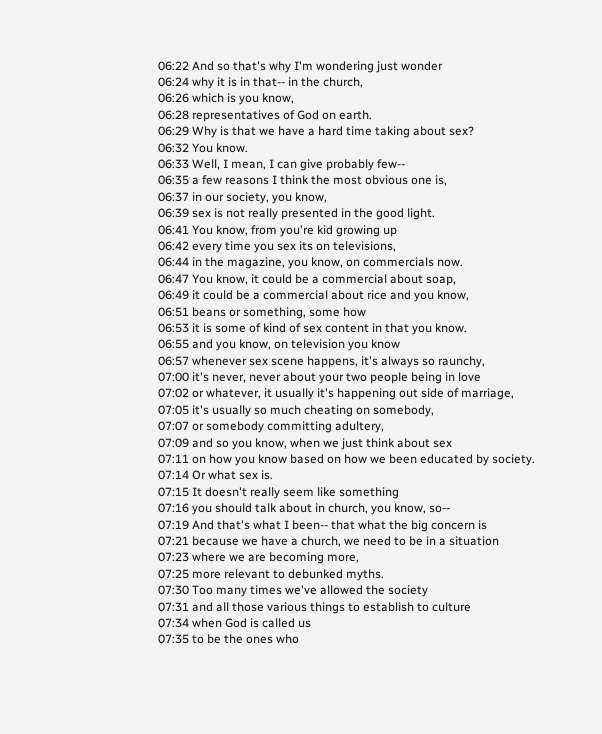06:22 And so that's why I'm wondering just wonder
06:24 why it is in that-- in the church,
06:26 which is you know,
06:28 representatives of God on earth.
06:29 Why is that we have a hard time taking about sex?
06:32 You know.
06:33 Well, I mean, I can give probably few--
06:35 a few reasons I think the most obvious one is,
06:37 in our society, you know,
06:39 sex is not really presented in the good light.
06:41 You know, from you're kid growing up
06:42 every time you sex its on televisions,
06:44 in the magazine, you know, on commercials now.
06:47 You know, it could be a commercial about soap,
06:49 it could be a commercial about rice and you know,
06:51 beans or something, some how
06:53 it is some of kind of sex content in that you know.
06:55 and you know, on television you know
06:57 whenever sex scene happens, it's always so raunchy,
07:00 it's never, never about your two people being in love
07:02 or whatever, it usually it's happening out side of marriage,
07:05 it's usually so much cheating on somebody,
07:07 or somebody committing adultery,
07:09 and so you know, when we just think about sex
07:11 on how you know based on how we been educated by society.
07:14 Or what sex is.
07:15 It doesn't really seem like something
07:16 you should talk about in church, you know, so--
07:19 And that's what I been-- that what the big concern is
07:21 because we have a church, we need to be in a situation
07:23 where we are becoming more,
07:25 more relevant to debunked myths.
07:30 Too many times we've allowed the society
07:31 and all those various things to establish to culture
07:34 when God is called us
07:35 to be the ones who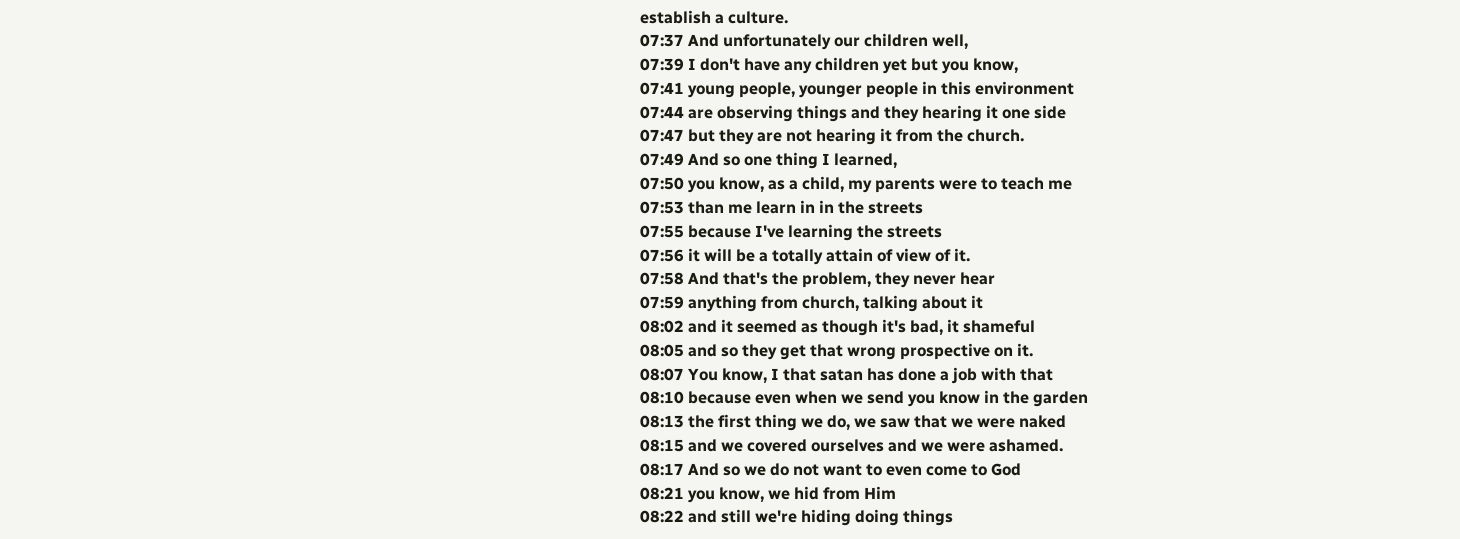establish a culture.
07:37 And unfortunately our children well,
07:39 I don't have any children yet but you know,
07:41 young people, younger people in this environment
07:44 are observing things and they hearing it one side
07:47 but they are not hearing it from the church.
07:49 And so one thing I learned,
07:50 you know, as a child, my parents were to teach me
07:53 than me learn in in the streets
07:55 because I've learning the streets
07:56 it will be a totally attain of view of it.
07:58 And that's the problem, they never hear
07:59 anything from church, talking about it
08:02 and it seemed as though it's bad, it shameful
08:05 and so they get that wrong prospective on it.
08:07 You know, I that satan has done a job with that
08:10 because even when we send you know in the garden
08:13 the first thing we do, we saw that we were naked
08:15 and we covered ourselves and we were ashamed.
08:17 And so we do not want to even come to God
08:21 you know, we hid from Him
08:22 and still we're hiding doing things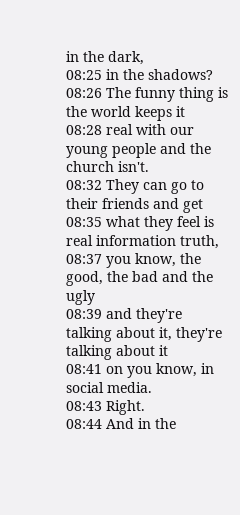in the dark,
08:25 in the shadows?
08:26 The funny thing is the world keeps it
08:28 real with our young people and the church isn't.
08:32 They can go to their friends and get
08:35 what they feel is real information truth,
08:37 you know, the good, the bad and the ugly
08:39 and they're talking about it, they're talking about it
08:41 on you know, in social media.
08:43 Right.
08:44 And in the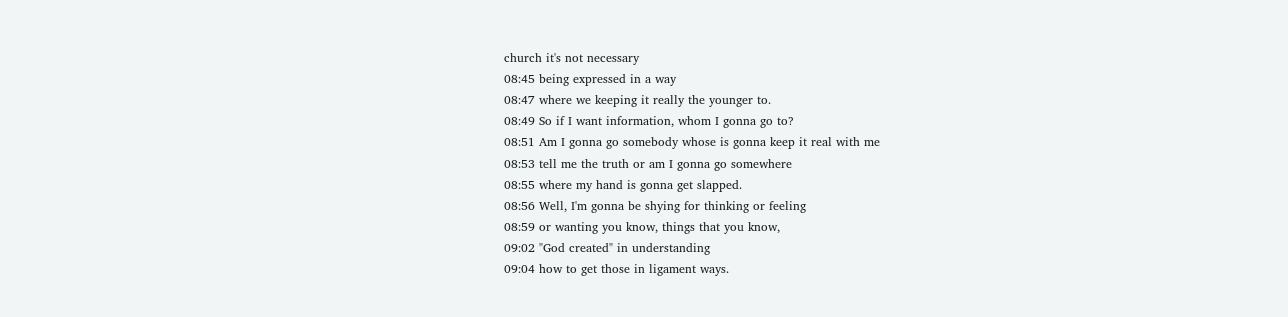church it's not necessary
08:45 being expressed in a way
08:47 where we keeping it really the younger to.
08:49 So if I want information, whom I gonna go to?
08:51 Am I gonna go somebody whose is gonna keep it real with me
08:53 tell me the truth or am I gonna go somewhere
08:55 where my hand is gonna get slapped.
08:56 Well, I'm gonna be shying for thinking or feeling
08:59 or wanting you know, things that you know,
09:02 "God created" in understanding
09:04 how to get those in ligament ways.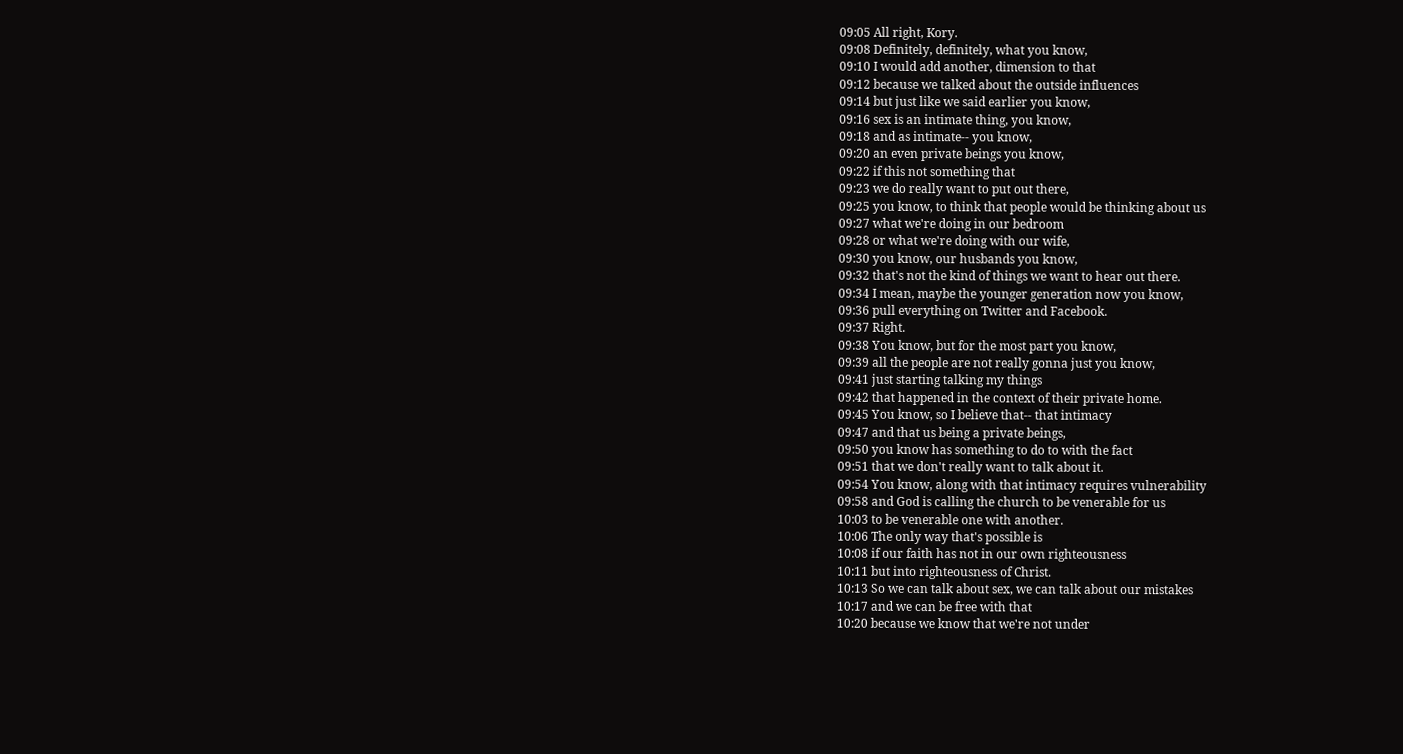09:05 All right, Kory.
09:08 Definitely, definitely, what you know,
09:10 I would add another, dimension to that
09:12 because we talked about the outside influences
09:14 but just like we said earlier you know,
09:16 sex is an intimate thing, you know,
09:18 and as intimate-- you know,
09:20 an even private beings you know,
09:22 if this not something that
09:23 we do really want to put out there,
09:25 you know, to think that people would be thinking about us
09:27 what we're doing in our bedroom
09:28 or what we're doing with our wife,
09:30 you know, our husbands you know,
09:32 that's not the kind of things we want to hear out there.
09:34 I mean, maybe the younger generation now you know,
09:36 pull everything on Twitter and Facebook.
09:37 Right.
09:38 You know, but for the most part you know,
09:39 all the people are not really gonna just you know,
09:41 just starting talking my things
09:42 that happened in the context of their private home.
09:45 You know, so I believe that-- that intimacy
09:47 and that us being a private beings,
09:50 you know has something to do to with the fact
09:51 that we don't really want to talk about it.
09:54 You know, along with that intimacy requires vulnerability
09:58 and God is calling the church to be venerable for us
10:03 to be venerable one with another.
10:06 The only way that's possible is
10:08 if our faith has not in our own righteousness
10:11 but into righteousness of Christ.
10:13 So we can talk about sex, we can talk about our mistakes
10:17 and we can be free with that
10:20 because we know that we're not under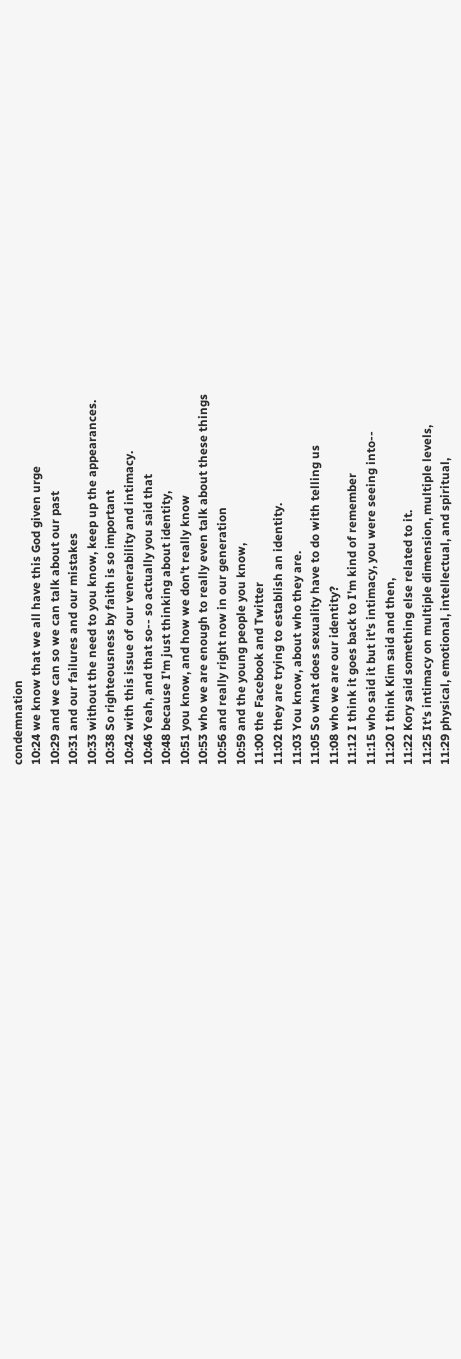condemnation
10:24 we know that we all have this God given urge
10:29 and we can so we can talk about our past
10:31 and our failures and our mistakes
10:33 without the need to you know, keep up the appearances.
10:38 So righteousness by faith is so important
10:42 with this issue of our venerability and intimacy.
10:46 Yeah, and that so-- so actually you said that
10:48 because I'm just thinking about identity,
10:51 you know, and how we don't really know
10:53 who we are enough to really even talk about these things
10:56 and really right now in our generation
10:59 and the young people you know,
11:00 the Facebook and Twitter
11:02 they are trying to establish an identity.
11:03 You know, about who they are.
11:05 So what does sexuality have to do with telling us
11:08 who we are our identity?
11:12 I think it goes back to I'm kind of remember
11:15 who said it but it's intimacy, you were seeing into--
11:20 I think Kim said and then,
11:22 Kory said something else related to it.
11:25 It's intimacy on multiple dimension, multiple levels,
11:29 physical, emotional, intellectual, and spiritual,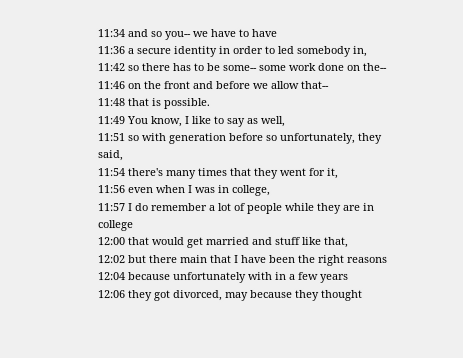11:34 and so you-- we have to have
11:36 a secure identity in order to led somebody in,
11:42 so there has to be some-- some work done on the--
11:46 on the front and before we allow that--
11:48 that is possible.
11:49 You know, I like to say as well,
11:51 so with generation before so unfortunately, they said,
11:54 there's many times that they went for it,
11:56 even when I was in college,
11:57 I do remember a lot of people while they are in college
12:00 that would get married and stuff like that,
12:02 but there main that I have been the right reasons
12:04 because unfortunately with in a few years
12:06 they got divorced, may because they thought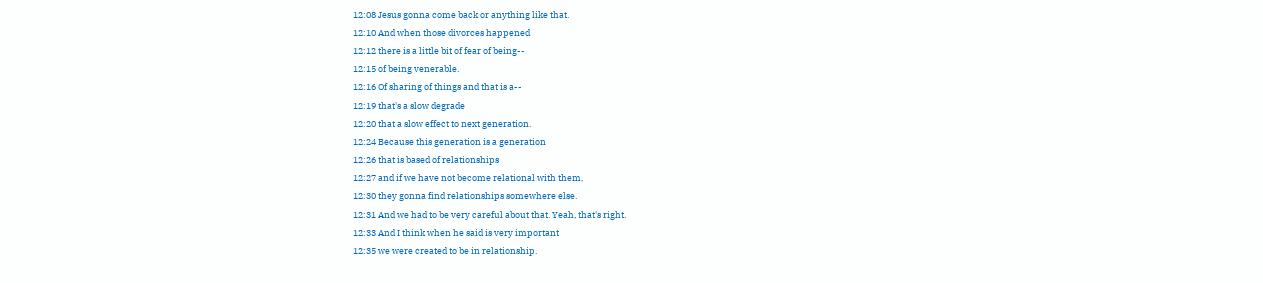12:08 Jesus gonna come back or anything like that.
12:10 And when those divorces happened
12:12 there is a little bit of fear of being--
12:15 of being venerable.
12:16 Of sharing of things and that is a--
12:19 that's a slow degrade
12:20 that a slow effect to next generation.
12:24 Because this generation is a generation
12:26 that is based of relationships
12:27 and if we have not become relational with them,
12:30 they gonna find relationships somewhere else.
12:31 And we had to be very careful about that. Yeah, that's right.
12:33 And I think when he said is very important
12:35 we were created to be in relationship.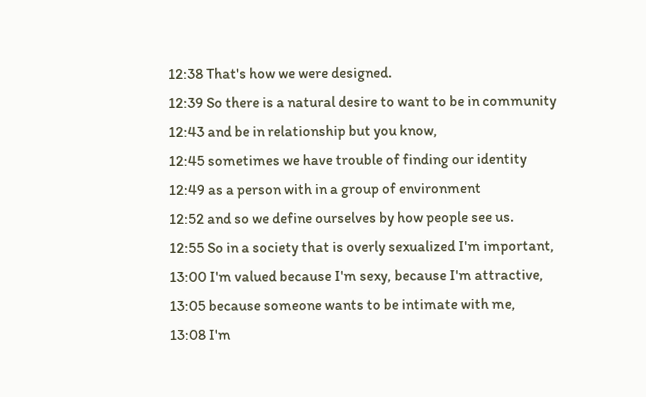12:38 That's how we were designed.
12:39 So there is a natural desire to want to be in community
12:43 and be in relationship but you know,
12:45 sometimes we have trouble of finding our identity
12:49 as a person with in a group of environment
12:52 and so we define ourselves by how people see us.
12:55 So in a society that is overly sexualized I'm important,
13:00 I'm valued because I'm sexy, because I'm attractive,
13:05 because someone wants to be intimate with me,
13:08 I'm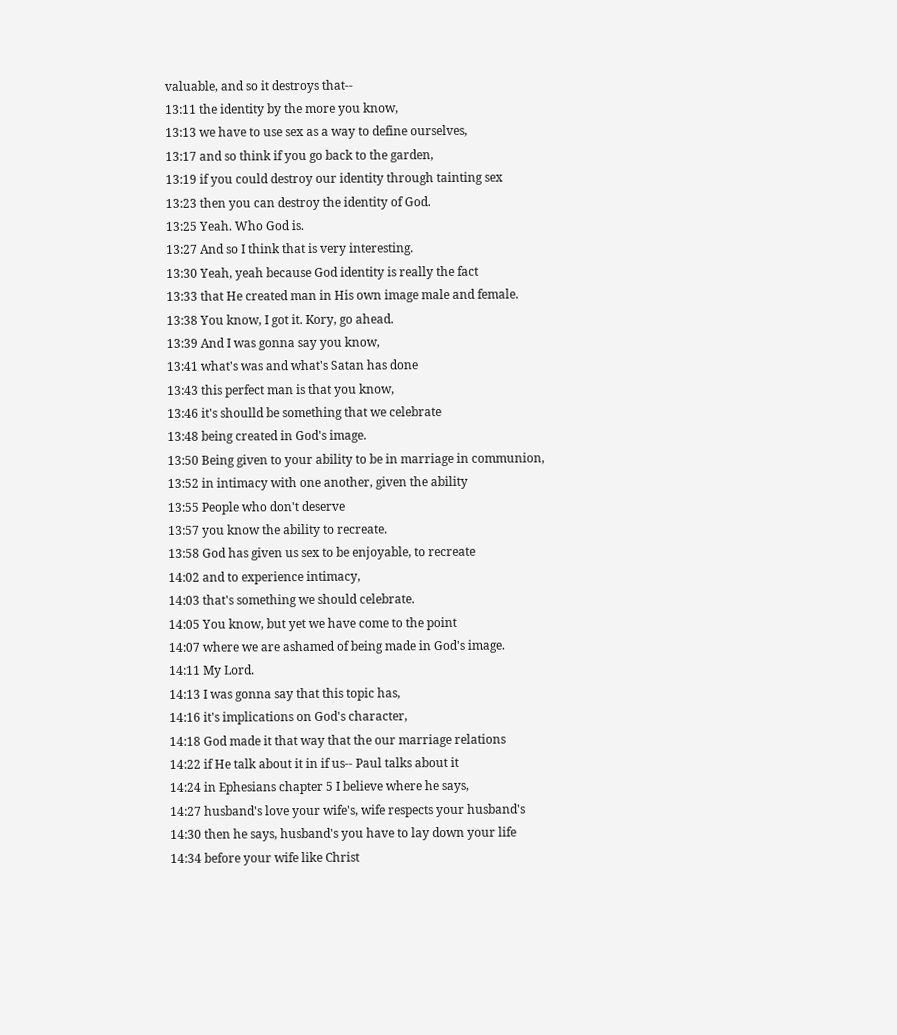valuable, and so it destroys that--
13:11 the identity by the more you know,
13:13 we have to use sex as a way to define ourselves,
13:17 and so think if you go back to the garden,
13:19 if you could destroy our identity through tainting sex
13:23 then you can destroy the identity of God.
13:25 Yeah. Who God is.
13:27 And so I think that is very interesting.
13:30 Yeah, yeah because God identity is really the fact
13:33 that He created man in His own image male and female.
13:38 You know, I got it. Kory, go ahead.
13:39 And I was gonna say you know,
13:41 what's was and what's Satan has done
13:43 this perfect man is that you know,
13:46 it's shoulld be something that we celebrate
13:48 being created in God's image.
13:50 Being given to your ability to be in marriage in communion,
13:52 in intimacy with one another, given the ability
13:55 People who don't deserve
13:57 you know the ability to recreate.
13:58 God has given us sex to be enjoyable, to recreate
14:02 and to experience intimacy,
14:03 that's something we should celebrate.
14:05 You know, but yet we have come to the point
14:07 where we are ashamed of being made in God's image.
14:11 My Lord.
14:13 I was gonna say that this topic has,
14:16 it's implications on God's character,
14:18 God made it that way that the our marriage relations
14:22 if He talk about it in if us-- Paul talks about it
14:24 in Ephesians chapter 5 I believe where he says,
14:27 husband's love your wife's, wife respects your husband's
14:30 then he says, husband's you have to lay down your life
14:34 before your wife like Christ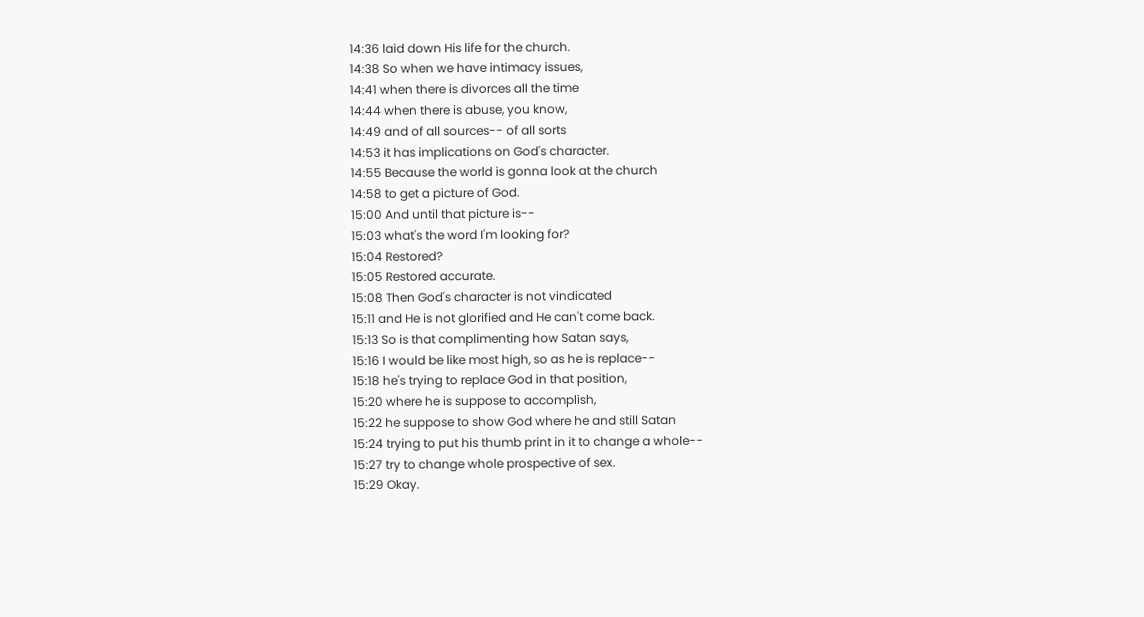14:36 laid down His life for the church.
14:38 So when we have intimacy issues,
14:41 when there is divorces all the time
14:44 when there is abuse, you know,
14:49 and of all sources-- of all sorts
14:53 it has implications on God's character.
14:55 Because the world is gonna look at the church
14:58 to get a picture of God.
15:00 And until that picture is--
15:03 what's the word I'm looking for?
15:04 Restored?
15:05 Restored accurate.
15:08 Then God's character is not vindicated
15:11 and He is not glorified and He can't come back.
15:13 So is that complimenting how Satan says,
15:16 I would be like most high, so as he is replace--
15:18 he's trying to replace God in that position,
15:20 where he is suppose to accomplish,
15:22 he suppose to show God where he and still Satan
15:24 trying to put his thumb print in it to change a whole--
15:27 try to change whole prospective of sex.
15:29 Okay.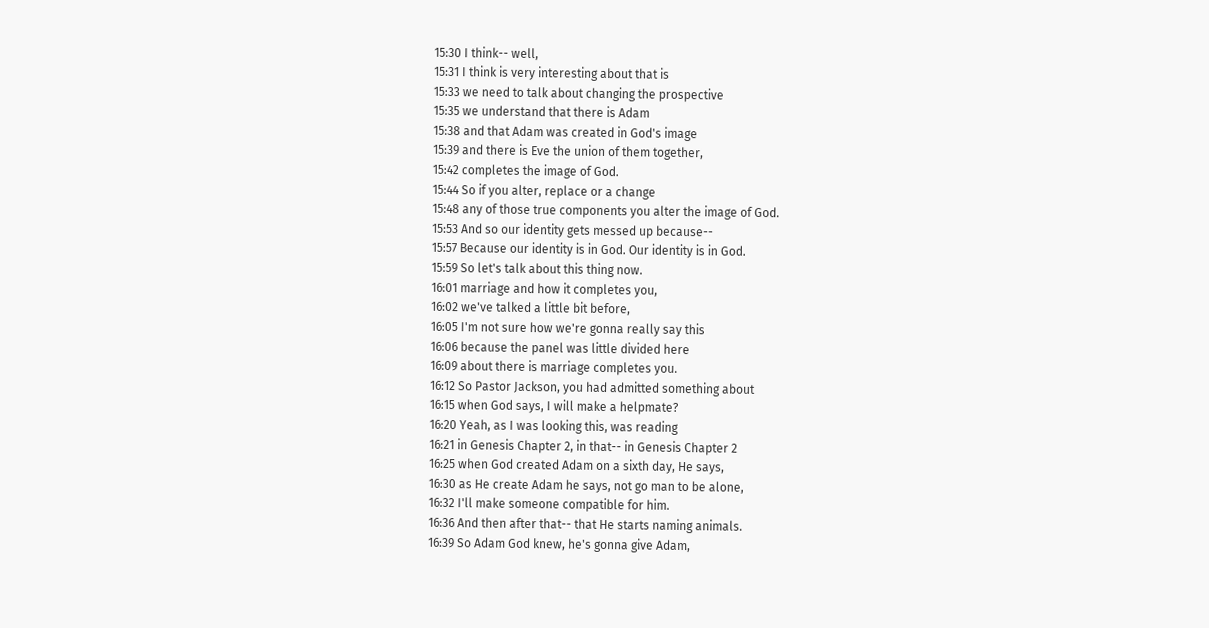15:30 I think-- well,
15:31 I think is very interesting about that is
15:33 we need to talk about changing the prospective
15:35 we understand that there is Adam
15:38 and that Adam was created in God's image
15:39 and there is Eve the union of them together,
15:42 completes the image of God.
15:44 So if you alter, replace or a change
15:48 any of those true components you alter the image of God.
15:53 And so our identity gets messed up because--
15:57 Because our identity is in God. Our identity is in God.
15:59 So let's talk about this thing now.
16:01 marriage and how it completes you,
16:02 we've talked a little bit before,
16:05 I'm not sure how we're gonna really say this
16:06 because the panel was little divided here
16:09 about there is marriage completes you.
16:12 So Pastor Jackson, you had admitted something about
16:15 when God says, I will make a helpmate?
16:20 Yeah, as I was looking this, was reading
16:21 in Genesis Chapter 2, in that-- in Genesis Chapter 2
16:25 when God created Adam on a sixth day, He says,
16:30 as He create Adam he says, not go man to be alone,
16:32 I'll make someone compatible for him.
16:36 And then after that-- that He starts naming animals.
16:39 So Adam God knew, he's gonna give Adam,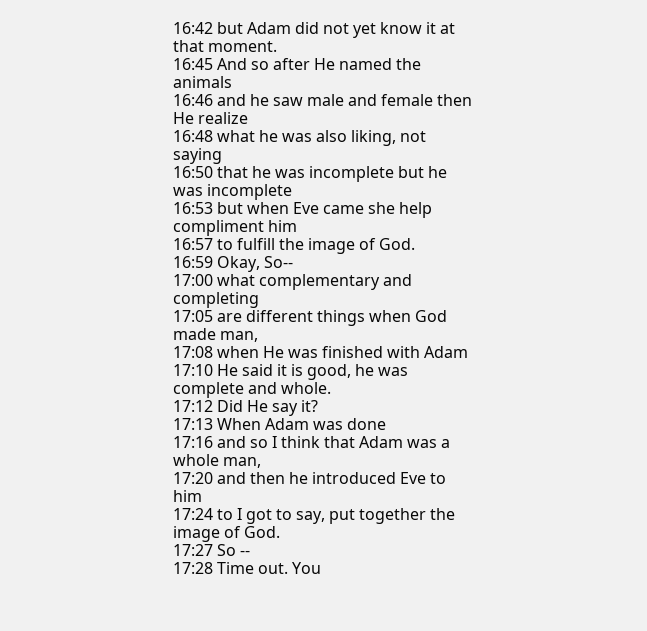16:42 but Adam did not yet know it at that moment.
16:45 And so after He named the animals
16:46 and he saw male and female then He realize
16:48 what he was also liking, not saying
16:50 that he was incomplete but he was incomplete
16:53 but when Eve came she help compliment him
16:57 to fulfill the image of God.
16:59 Okay, So--
17:00 what complementary and completing
17:05 are different things when God made man,
17:08 when He was finished with Adam
17:10 He said it is good, he was complete and whole.
17:12 Did He say it?
17:13 When Adam was done
17:16 and so I think that Adam was a whole man,
17:20 and then he introduced Eve to him
17:24 to I got to say, put together the image of God.
17:27 So --
17:28 Time out. You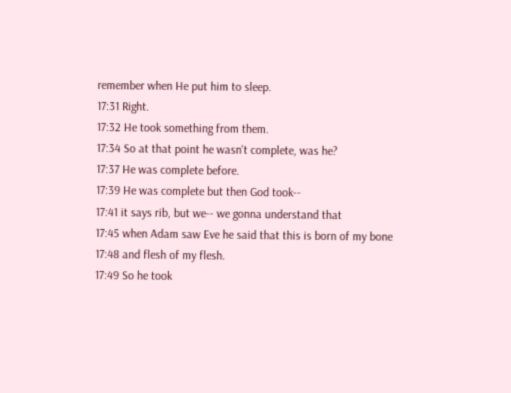remember when He put him to sleep.
17:31 Right.
17:32 He took something from them.
17:34 So at that point he wasn't complete, was he?
17:37 He was complete before.
17:39 He was complete but then God took--
17:41 it says rib, but we-- we gonna understand that
17:45 when Adam saw Eve he said that this is born of my bone
17:48 and flesh of my flesh.
17:49 So he took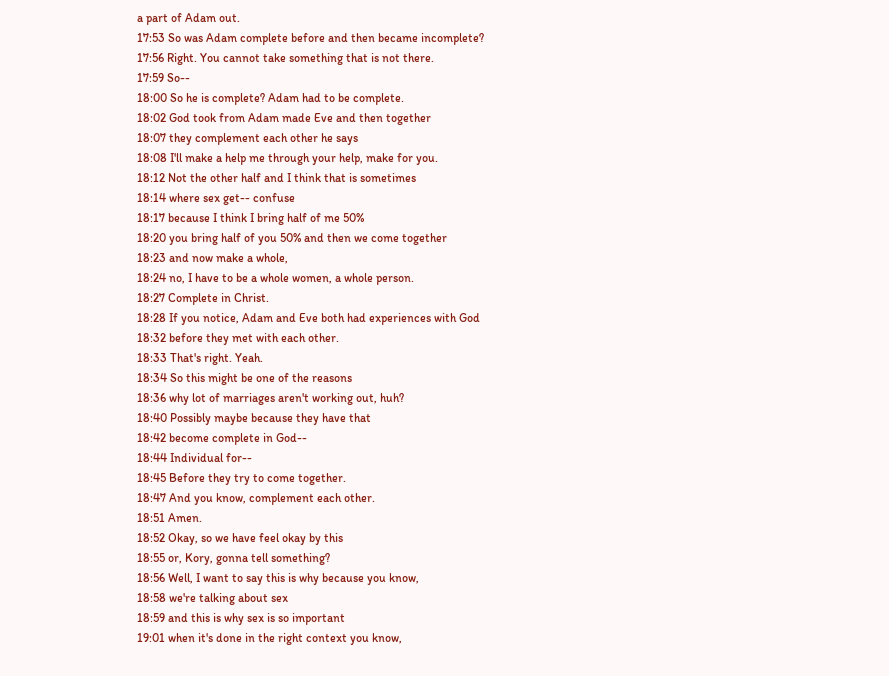a part of Adam out.
17:53 So was Adam complete before and then became incomplete?
17:56 Right. You cannot take something that is not there.
17:59 So--
18:00 So he is complete? Adam had to be complete.
18:02 God took from Adam made Eve and then together
18:07 they complement each other he says
18:08 I'll make a help me through your help, make for you.
18:12 Not the other half and I think that is sometimes
18:14 where sex get-- confuse
18:17 because I think I bring half of me 50%
18:20 you bring half of you 50% and then we come together
18:23 and now make a whole,
18:24 no, I have to be a whole women, a whole person.
18:27 Complete in Christ.
18:28 If you notice, Adam and Eve both had experiences with God
18:32 before they met with each other.
18:33 That's right. Yeah.
18:34 So this might be one of the reasons
18:36 why lot of marriages aren't working out, huh?
18:40 Possibly maybe because they have that
18:42 become complete in God--
18:44 Individual for--
18:45 Before they try to come together.
18:47 And you know, complement each other.
18:51 Amen.
18:52 Okay, so we have feel okay by this
18:55 or, Kory, gonna tell something?
18:56 Well, I want to say this is why because you know,
18:58 we're talking about sex
18:59 and this is why sex is so important
19:01 when it's done in the right context you know,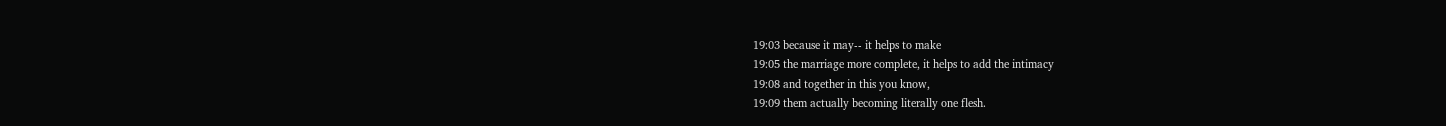19:03 because it may-- it helps to make
19:05 the marriage more complete, it helps to add the intimacy
19:08 and together in this you know,
19:09 them actually becoming literally one flesh.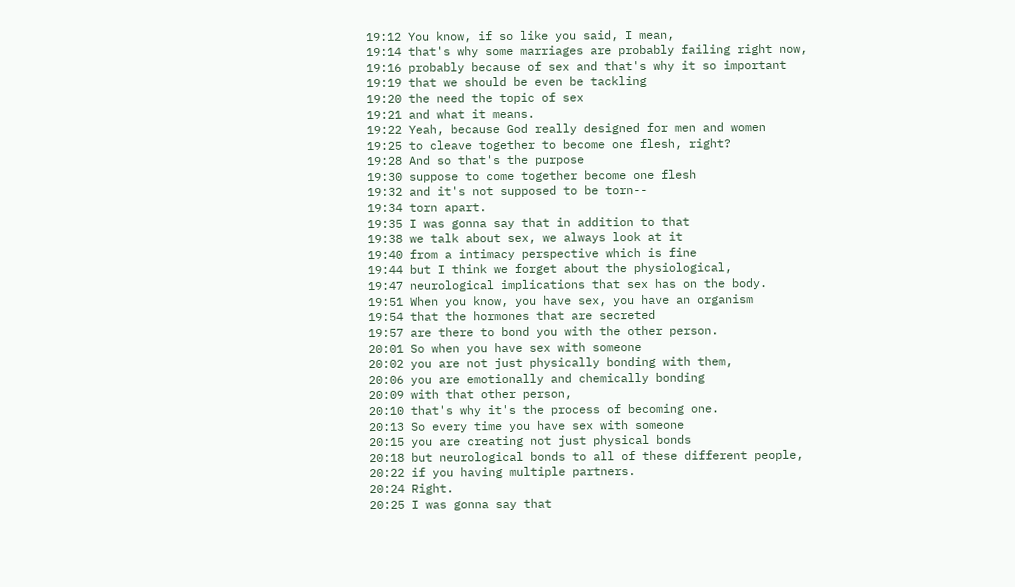19:12 You know, if so like you said, I mean,
19:14 that's why some marriages are probably failing right now,
19:16 probably because of sex and that's why it so important
19:19 that we should be even be tackling
19:20 the need the topic of sex
19:21 and what it means.
19:22 Yeah, because God really designed for men and women
19:25 to cleave together to become one flesh, right?
19:28 And so that's the purpose
19:30 suppose to come together become one flesh
19:32 and it's not supposed to be torn--
19:34 torn apart.
19:35 I was gonna say that in addition to that
19:38 we talk about sex, we always look at it
19:40 from a intimacy perspective which is fine
19:44 but I think we forget about the physiological,
19:47 neurological implications that sex has on the body.
19:51 When you know, you have sex, you have an organism
19:54 that the hormones that are secreted
19:57 are there to bond you with the other person.
20:01 So when you have sex with someone
20:02 you are not just physically bonding with them,
20:06 you are emotionally and chemically bonding
20:09 with that other person,
20:10 that's why it's the process of becoming one.
20:13 So every time you have sex with someone
20:15 you are creating not just physical bonds
20:18 but neurological bonds to all of these different people,
20:22 if you having multiple partners.
20:24 Right.
20:25 I was gonna say that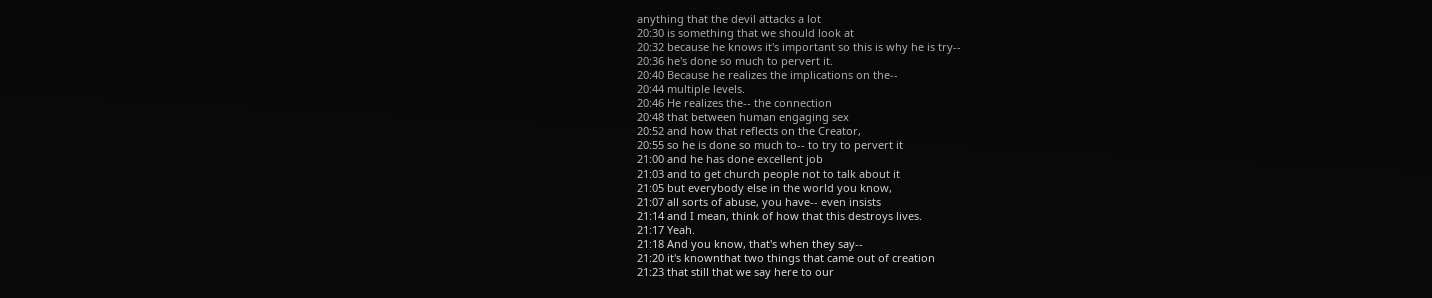anything that the devil attacks a lot
20:30 is something that we should look at
20:32 because he knows it's important so this is why he is try--
20:36 he's done so much to pervert it.
20:40 Because he realizes the implications on the--
20:44 multiple levels.
20:46 He realizes the-- the connection
20:48 that between human engaging sex
20:52 and how that reflects on the Creator,
20:55 so he is done so much to-- to try to pervert it
21:00 and he has done excellent job
21:03 and to get church people not to talk about it
21:05 but everybody else in the world you know,
21:07 all sorts of abuse, you have-- even insists
21:14 and I mean, think of how that this destroys lives.
21:17 Yeah.
21:18 And you know, that's when they say--
21:20 it's knownthat two things that came out of creation
21:23 that still that we say here to our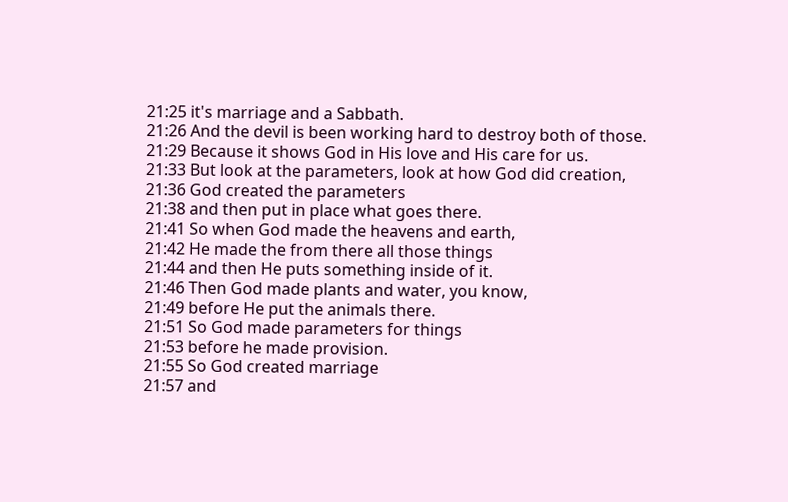21:25 it's marriage and a Sabbath.
21:26 And the devil is been working hard to destroy both of those.
21:29 Because it shows God in His love and His care for us.
21:33 But look at the parameters, look at how God did creation,
21:36 God created the parameters
21:38 and then put in place what goes there.
21:41 So when God made the heavens and earth,
21:42 He made the from there all those things
21:44 and then He puts something inside of it.
21:46 Then God made plants and water, you know,
21:49 before He put the animals there.
21:51 So God made parameters for things
21:53 before he made provision.
21:55 So God created marriage
21:57 and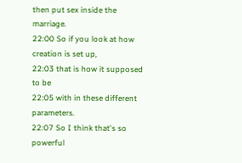then put sex inside the marriage.
22:00 So if you look at how creation is set up,
22:03 that is how it supposed to be
22:05 with in these different parameters.
22:07 So I think that's so powerful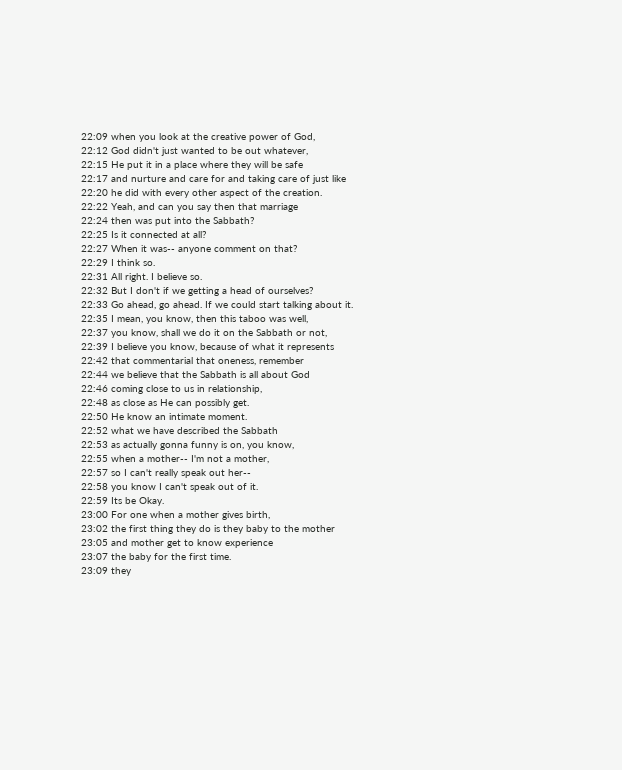22:09 when you look at the creative power of God,
22:12 God didn't just wanted to be out whatever,
22:15 He put it in a place where they will be safe
22:17 and nurture and care for and taking care of just like
22:20 he did with every other aspect of the creation.
22:22 Yeah, and can you say then that marriage
22:24 then was put into the Sabbath?
22:25 Is it connected at all?
22:27 When it was-- anyone comment on that?
22:29 I think so.
22:31 All right. I believe so.
22:32 But I don't if we getting a head of ourselves?
22:33 Go ahead, go ahead. If we could start talking about it.
22:35 I mean, you know, then this taboo was well,
22:37 you know, shall we do it on the Sabbath or not,
22:39 I believe you know, because of what it represents
22:42 that commentarial that oneness, remember
22:44 we believe that the Sabbath is all about God
22:46 coming close to us in relationship,
22:48 as close as He can possibly get.
22:50 He know an intimate moment.
22:52 what we have described the Sabbath
22:53 as actually gonna funny is on, you know,
22:55 when a mother-- I'm not a mother,
22:57 so I can't really speak out her--
22:58 you know I can't speak out of it.
22:59 Its be Okay.
23:00 For one when a mother gives birth,
23:02 the first thing they do is they baby to the mother
23:05 and mother get to know experience
23:07 the baby for the first time.
23:09 they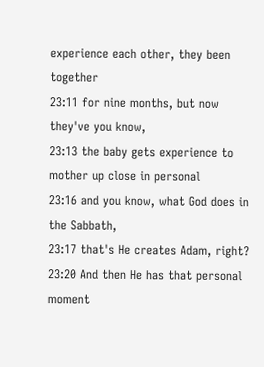experience each other, they been together
23:11 for nine months, but now they've you know,
23:13 the baby gets experience to mother up close in personal
23:16 and you know, what God does in the Sabbath,
23:17 that's He creates Adam, right?
23:20 And then He has that personal moment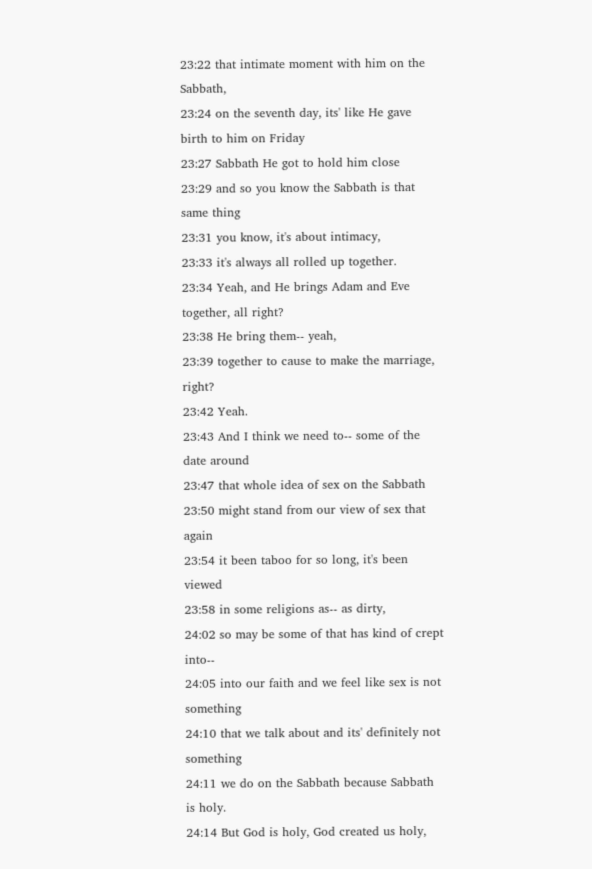23:22 that intimate moment with him on the Sabbath,
23:24 on the seventh day, its' like He gave birth to him on Friday
23:27 Sabbath He got to hold him close
23:29 and so you know the Sabbath is that same thing
23:31 you know, it's about intimacy,
23:33 it's always all rolled up together.
23:34 Yeah, and He brings Adam and Eve together, all right?
23:38 He bring them-- yeah,
23:39 together to cause to make the marriage, right?
23:42 Yeah.
23:43 And I think we need to-- some of the date around
23:47 that whole idea of sex on the Sabbath
23:50 might stand from our view of sex that again
23:54 it been taboo for so long, it's been viewed
23:58 in some religions as-- as dirty,
24:02 so may be some of that has kind of crept into--
24:05 into our faith and we feel like sex is not something
24:10 that we talk about and its' definitely not something
24:11 we do on the Sabbath because Sabbath is holy.
24:14 But God is holy, God created us holy,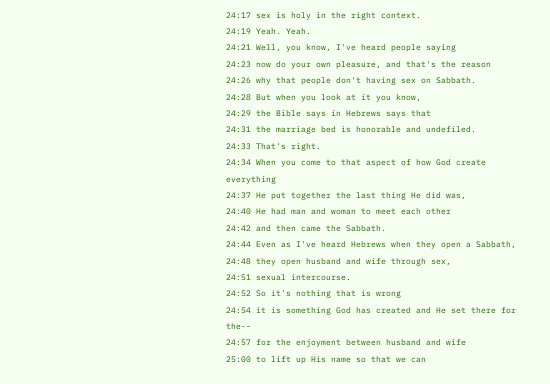24:17 sex is holy in the right context.
24:19 Yeah. Yeah.
24:21 Well, you know, I've heard people saying
24:23 now do your own pleasure, and that's the reason
24:26 why that people don't having sex on Sabbath.
24:28 But when you look at it you know,
24:29 the Bible says in Hebrews says that
24:31 the marriage bed is honorable and undefiled.
24:33 That's right.
24:34 When you come to that aspect of how God create everything
24:37 He put together the last thing He did was,
24:40 He had man and woman to meet each other
24:42 and then came the Sabbath.
24:44 Even as I've heard Hebrews when they open a Sabbath,
24:48 they open husband and wife through sex,
24:51 sexual intercourse.
24:52 So it's nothing that is wrong
24:54 it is something God has created and He set there for the--
24:57 for the enjoyment between husband and wife
25:00 to lift up His name so that we can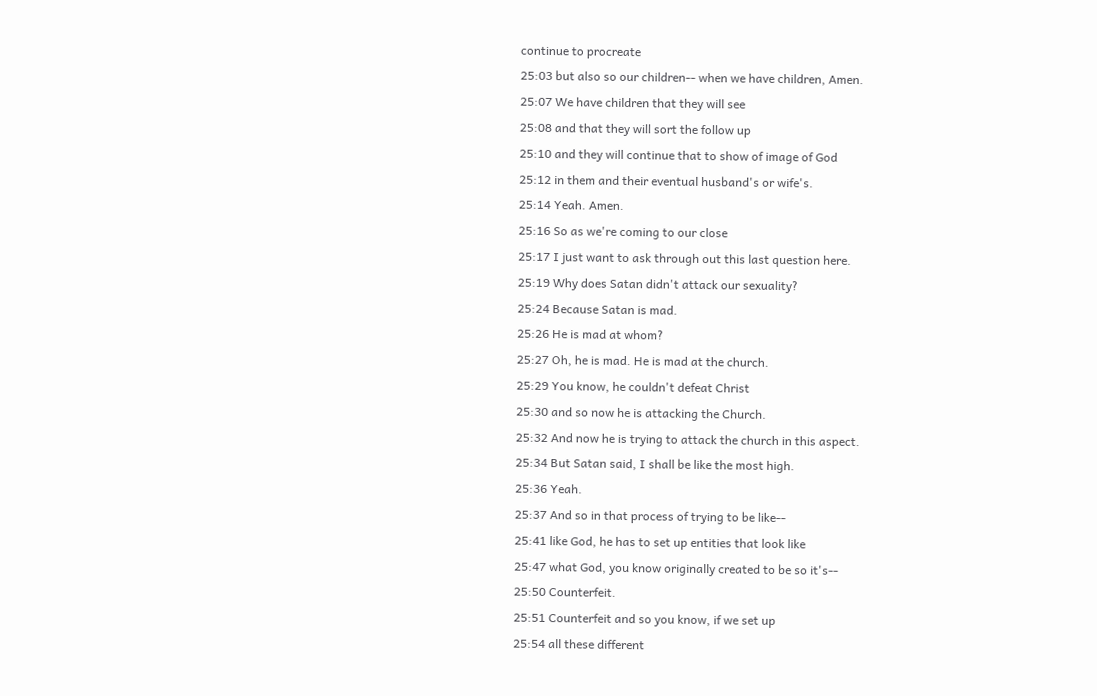continue to procreate
25:03 but also so our children-- when we have children, Amen.
25:07 We have children that they will see
25:08 and that they will sort the follow up
25:10 and they will continue that to show of image of God
25:12 in them and their eventual husband's or wife's.
25:14 Yeah. Amen.
25:16 So as we're coming to our close
25:17 I just want to ask through out this last question here.
25:19 Why does Satan didn't attack our sexuality?
25:24 Because Satan is mad.
25:26 He is mad at whom?
25:27 Oh, he is mad. He is mad at the church.
25:29 You know, he couldn't defeat Christ
25:30 and so now he is attacking the Church.
25:32 And now he is trying to attack the church in this aspect.
25:34 But Satan said, I shall be like the most high.
25:36 Yeah.
25:37 And so in that process of trying to be like--
25:41 like God, he has to set up entities that look like
25:47 what God, you know originally created to be so it's--
25:50 Counterfeit.
25:51 Counterfeit and so you know, if we set up
25:54 all these different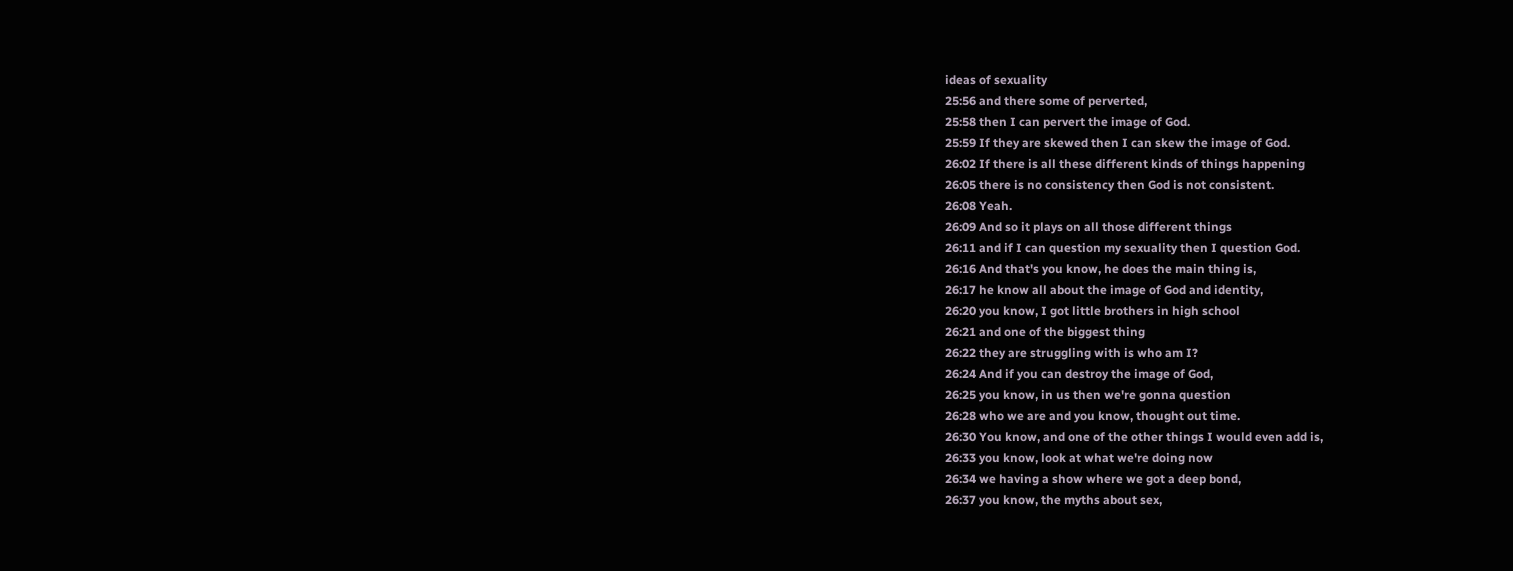ideas of sexuality
25:56 and there some of perverted,
25:58 then I can pervert the image of God.
25:59 If they are skewed then I can skew the image of God.
26:02 If there is all these different kinds of things happening
26:05 there is no consistency then God is not consistent.
26:08 Yeah.
26:09 And so it plays on all those different things
26:11 and if I can question my sexuality then I question God.
26:16 And that's you know, he does the main thing is,
26:17 he know all about the image of God and identity,
26:20 you know, I got little brothers in high school
26:21 and one of the biggest thing
26:22 they are struggling with is who am I?
26:24 And if you can destroy the image of God,
26:25 you know, in us then we're gonna question
26:28 who we are and you know, thought out time.
26:30 You know, and one of the other things I would even add is,
26:33 you know, look at what we're doing now
26:34 we having a show where we got a deep bond,
26:37 you know, the myths about sex,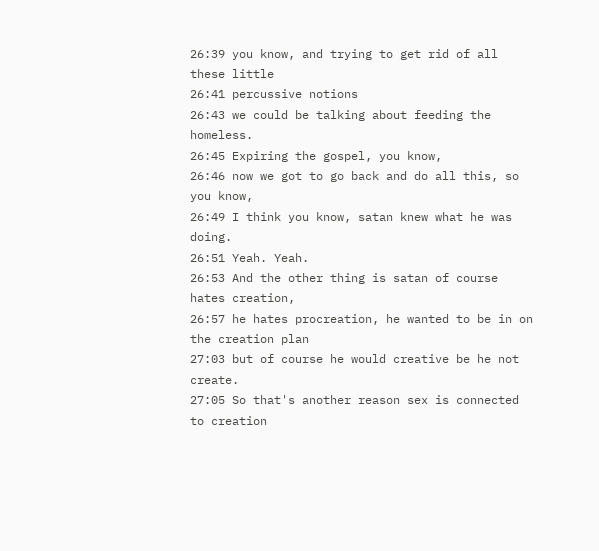26:39 you know, and trying to get rid of all these little
26:41 percussive notions
26:43 we could be talking about feeding the homeless.
26:45 Expiring the gospel, you know,
26:46 now we got to go back and do all this, so you know,
26:49 I think you know, satan knew what he was doing.
26:51 Yeah. Yeah.
26:53 And the other thing is satan of course hates creation,
26:57 he hates procreation, he wanted to be in on the creation plan
27:03 but of course he would creative be he not create.
27:05 So that's another reason sex is connected to creation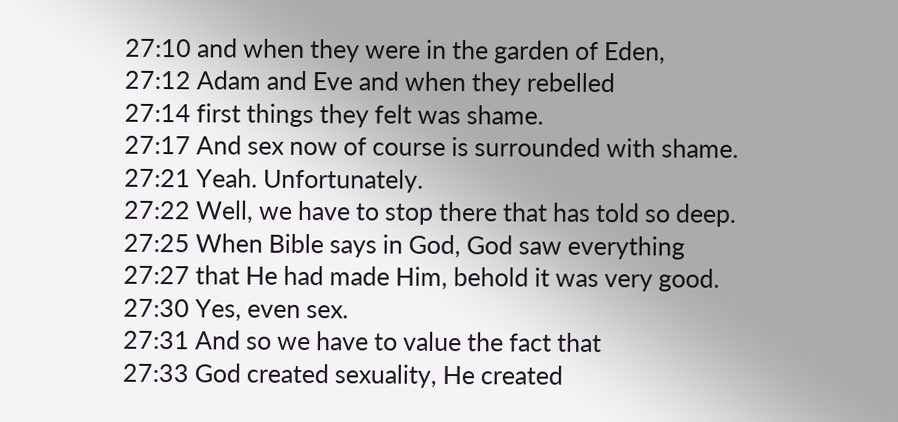27:10 and when they were in the garden of Eden,
27:12 Adam and Eve and when they rebelled
27:14 first things they felt was shame.
27:17 And sex now of course is surrounded with shame.
27:21 Yeah. Unfortunately.
27:22 Well, we have to stop there that has told so deep.
27:25 When Bible says in God, God saw everything
27:27 that He had made Him, behold it was very good.
27:30 Yes, even sex.
27:31 And so we have to value the fact that
27:33 God created sexuality, He created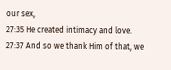our sex,
27:35 He created intimacy and love.
27:37 And so we thank Him of that, we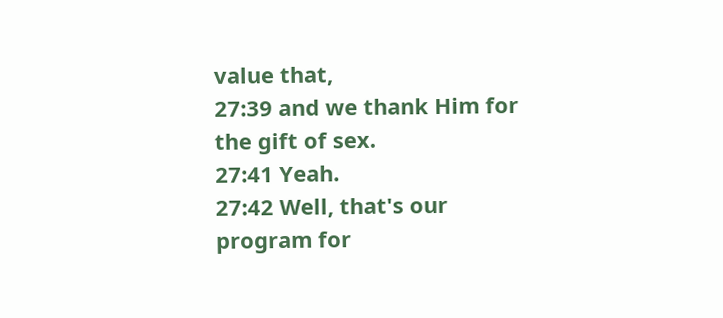value that,
27:39 and we thank Him for the gift of sex.
27:41 Yeah.
27:42 Well, that's our program for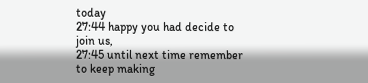today
27:44 happy you had decide to join us,
27:45 until next time remember to keep making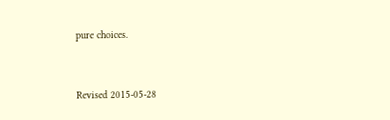pure choices.


Revised 2015-05-28